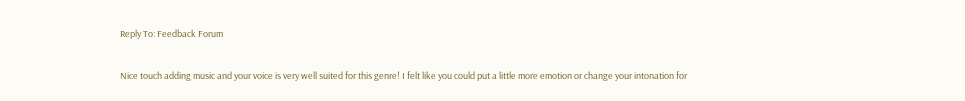Reply To: Feedback Forum


Nice touch adding music and your voice is very well suited for this genre! I felt like you could put a little more emotion or change your intonation for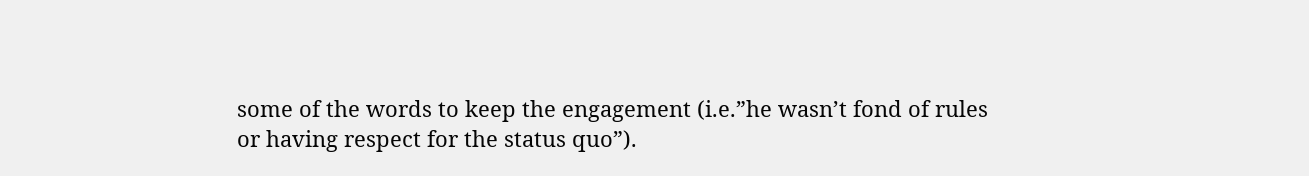some of the words to keep the engagement (i.e.”he wasn’t fond of rules or having respect for the status quo”).